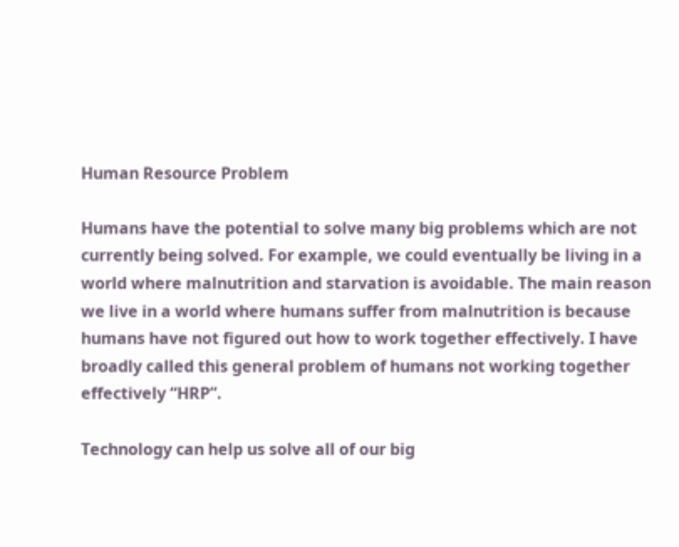Human Resource Problem

Humans have the potential to solve many big problems which are not currently being solved. For example, we could eventually be living in a world where malnutrition and starvation is avoidable. The main reason we live in a world where humans suffer from malnutrition is because humans have not figured out how to work together effectively. I have broadly called this general problem of humans not working together effectively “HRP”.

Technology can help us solve all of our big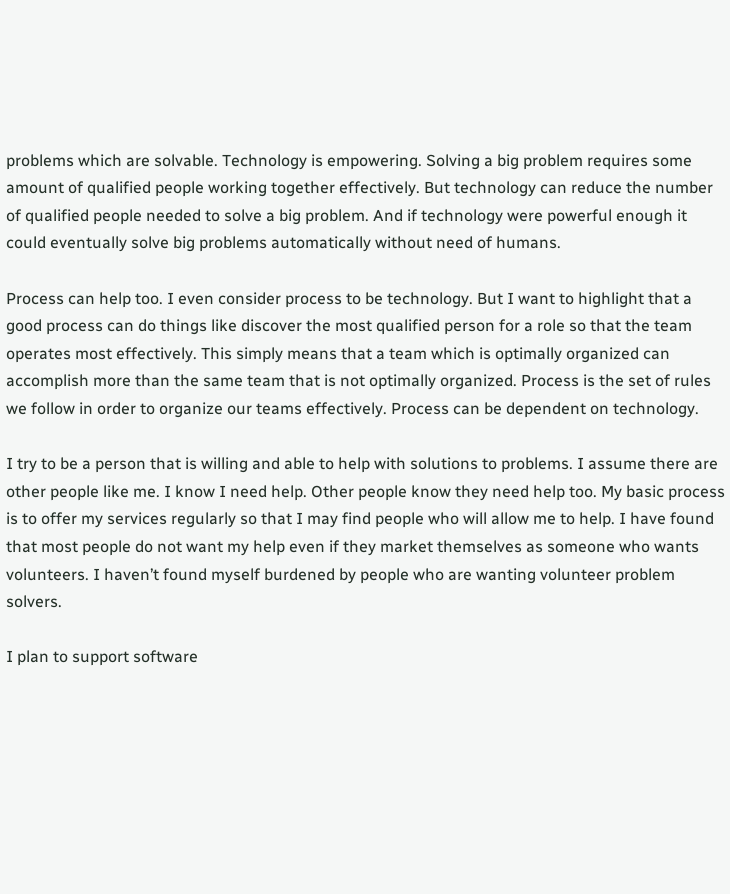problems which are solvable. Technology is empowering. Solving a big problem requires some amount of qualified people working together effectively. But technology can reduce the number of qualified people needed to solve a big problem. And if technology were powerful enough it could eventually solve big problems automatically without need of humans.

Process can help too. I even consider process to be technology. But I want to highlight that a good process can do things like discover the most qualified person for a role so that the team operates most effectively. This simply means that a team which is optimally organized can accomplish more than the same team that is not optimally organized. Process is the set of rules we follow in order to organize our teams effectively. Process can be dependent on technology.

I try to be a person that is willing and able to help with solutions to problems. I assume there are other people like me. I know I need help. Other people know they need help too. My basic process is to offer my services regularly so that I may find people who will allow me to help. I have found that most people do not want my help even if they market themselves as someone who wants volunteers. I haven’t found myself burdened by people who are wanting volunteer problem solvers.

I plan to support software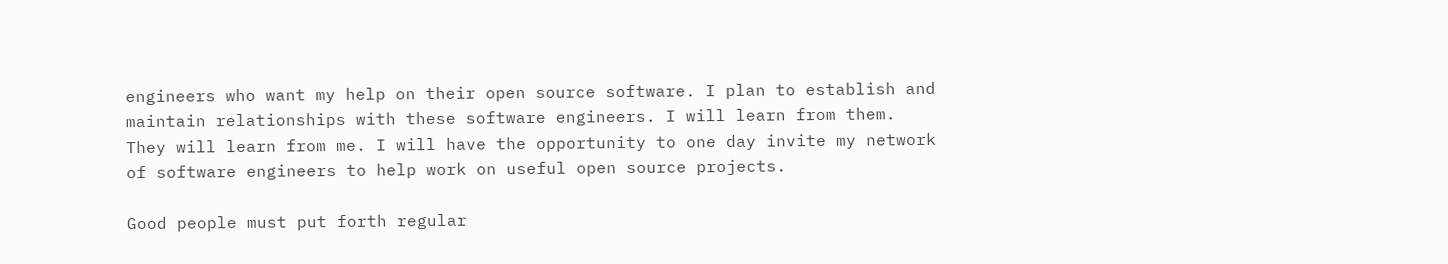engineers who want my help on their open source software. I plan to establish and maintain relationships with these software engineers. I will learn from them. They will learn from me. I will have the opportunity to one day invite my network of software engineers to help work on useful open source projects.

Good people must put forth regular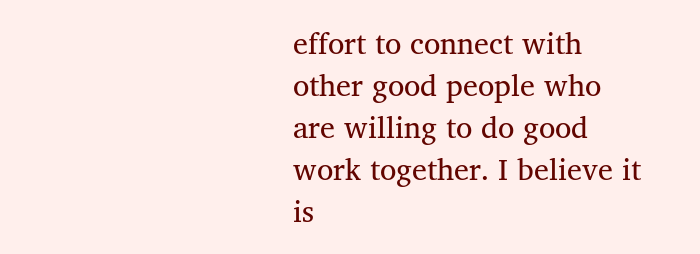effort to connect with other good people who are willing to do good work together. I believe it is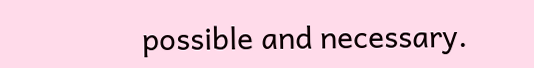possible and necessary.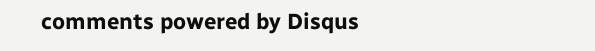comments powered by Disqus